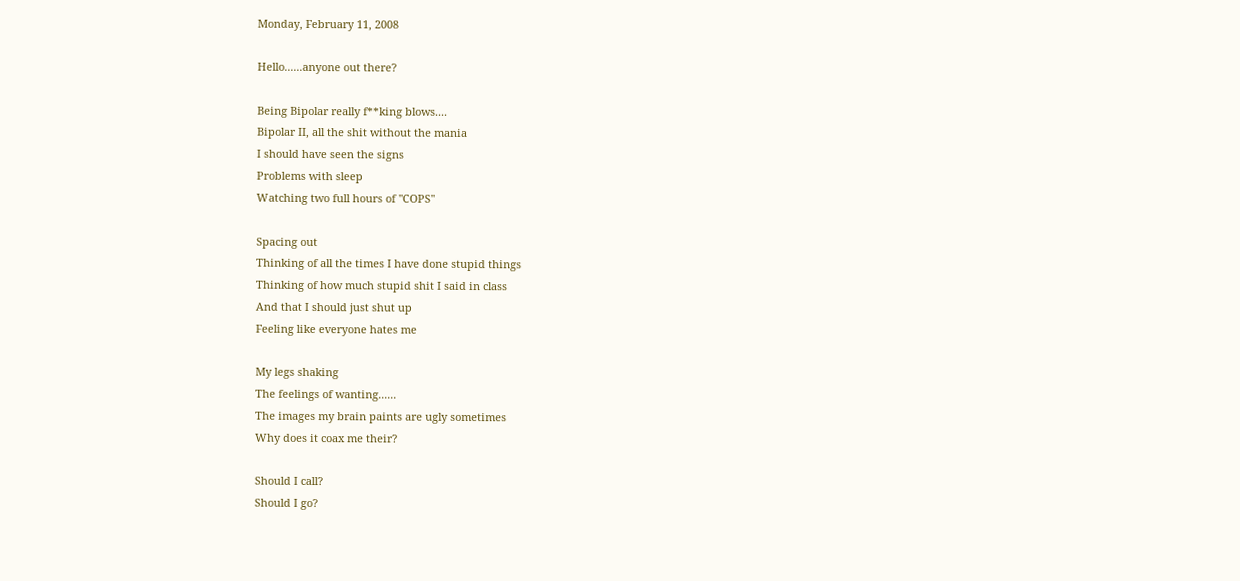Monday, February 11, 2008

Hello......anyone out there?

Being Bipolar really f**king blows....
Bipolar II, all the shit without the mania
I should have seen the signs
Problems with sleep
Watching two full hours of "COPS"

Spacing out
Thinking of all the times I have done stupid things
Thinking of how much stupid shit I said in class
And that I should just shut up
Feeling like everyone hates me

My legs shaking
The feelings of wanting......
The images my brain paints are ugly sometimes
Why does it coax me their?

Should I call?
Should I go?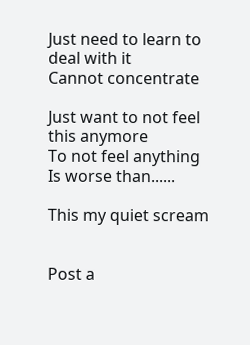Just need to learn to deal with it
Cannot concentrate

Just want to not feel this anymore
To not feel anything
Is worse than......

This my quiet scream


Post a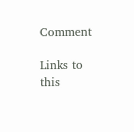Comment

Links to this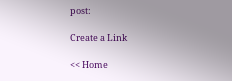post:

Create a Link

<< Home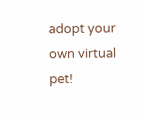adopt your own virtual pet!